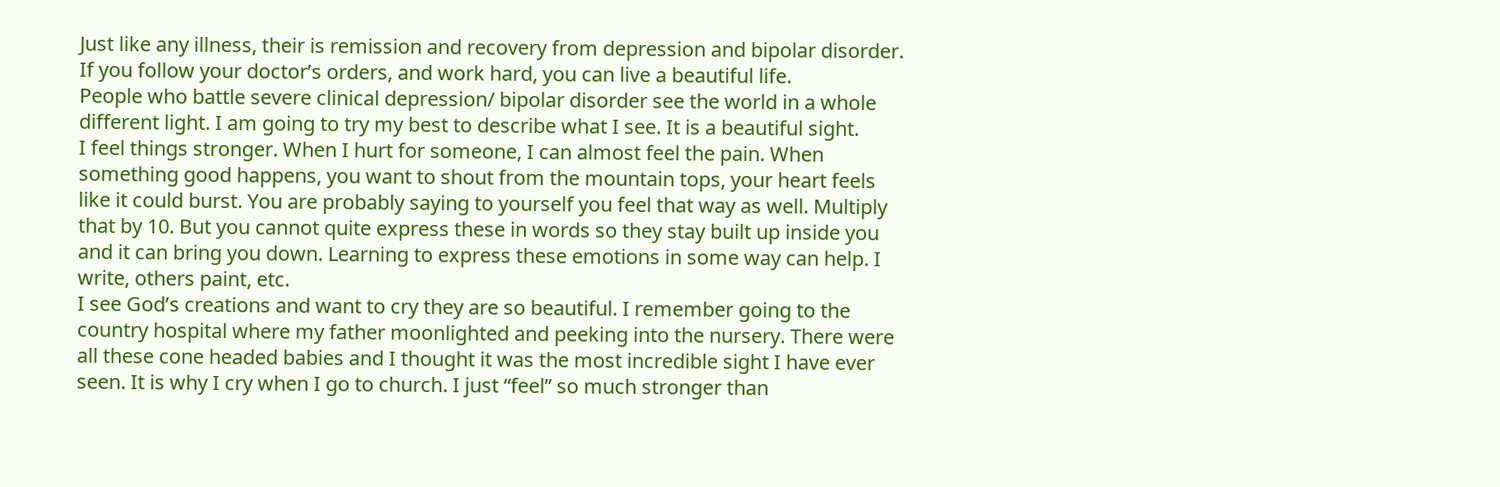Just like any illness, their is remission and recovery from depression and bipolar disorder. If you follow your doctor’s orders, and work hard, you can live a beautiful life.
People who battle severe clinical depression/ bipolar disorder see the world in a whole different light. I am going to try my best to describe what I see. It is a beautiful sight.
I feel things stronger. When I hurt for someone, I can almost feel the pain. When something good happens, you want to shout from the mountain tops, your heart feels like it could burst. You are probably saying to yourself you feel that way as well. Multiply that by 10. But you cannot quite express these in words so they stay built up inside you and it can bring you down. Learning to express these emotions in some way can help. I write, others paint, etc.
I see God’s creations and want to cry they are so beautiful. I remember going to the country hospital where my father moonlighted and peeking into the nursery. There were all these cone headed babies and I thought it was the most incredible sight I have ever seen. It is why I cry when I go to church. I just “feel” so much stronger than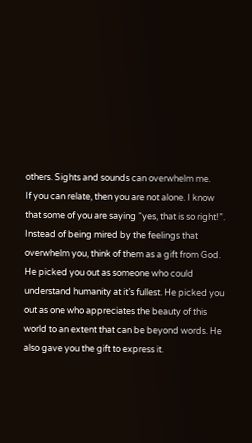others. Sights and sounds can overwhelm me.
If you can relate, then you are not alone. I know that some of you are saying “yes, that is so right!”. Instead of being mired by the feelings that overwhelm you, think of them as a gift from God. He picked you out as someone who could understand humanity at it’s fullest. He picked you out as one who appreciates the beauty of this world to an extent that can be beyond words. He also gave you the gift to express it.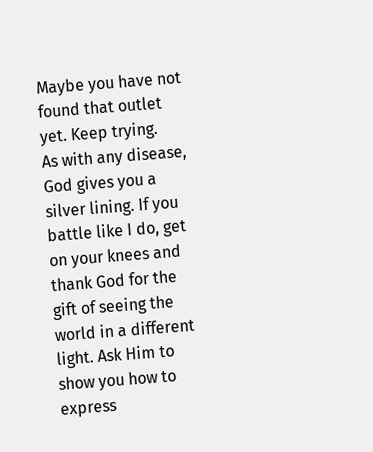Maybe you have not found that outlet yet. Keep trying.
As with any disease, God gives you a silver lining. If you battle like I do, get on your knees and thank God for the gift of seeing the world in a different light. Ask Him to show you how to express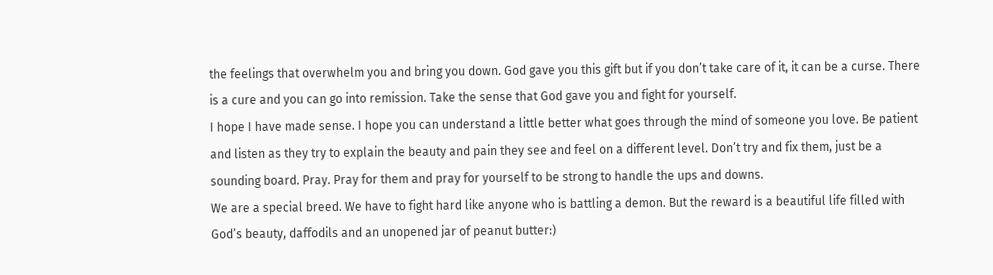the feelings that overwhelm you and bring you down. God gave you this gift but if you don’t take care of it, it can be a curse. There is a cure and you can go into remission. Take the sense that God gave you and fight for yourself.
I hope I have made sense. I hope you can understand a little better what goes through the mind of someone you love. Be patient and listen as they try to explain the beauty and pain they see and feel on a different level. Don’t try and fix them, just be a sounding board. Pray. Pray for them and pray for yourself to be strong to handle the ups and downs.
We are a special breed. We have to fight hard like anyone who is battling a demon. But the reward is a beautiful life filled with God’s beauty, daffodils and an unopened jar of peanut butter:)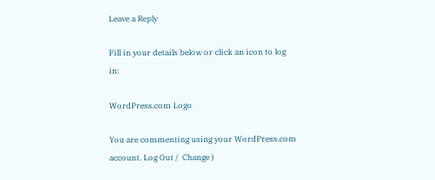Leave a Reply

Fill in your details below or click an icon to log in:

WordPress.com Logo

You are commenting using your WordPress.com account. Log Out /  Change )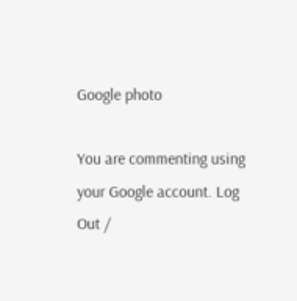Google photo

You are commenting using your Google account. Log Out /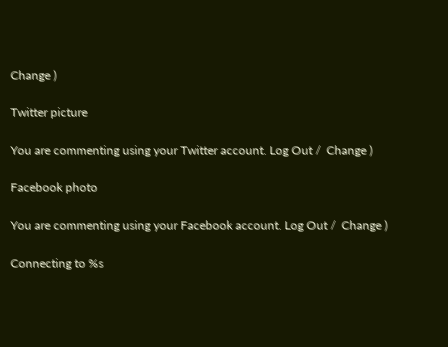Change )

Twitter picture

You are commenting using your Twitter account. Log Out /  Change )

Facebook photo

You are commenting using your Facebook account. Log Out /  Change )

Connecting to %s